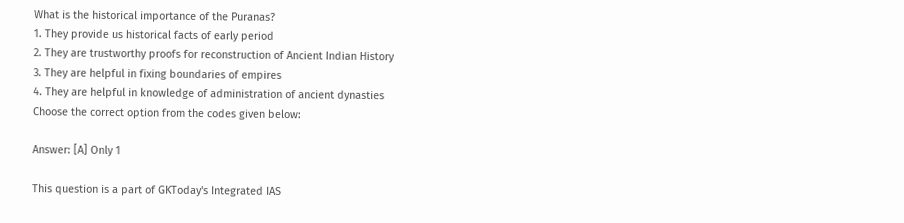What is the historical importance of the Puranas?
1. They provide us historical facts of early period
2. They are trustworthy proofs for reconstruction of Ancient Indian History
3. They are helpful in fixing boundaries of empires
4. They are helpful in knowledge of administration of ancient dynasties
Choose the correct option from the codes given below:

Answer: [A] Only 1

This question is a part of GKToday's Integrated IAS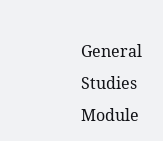General Studies Module